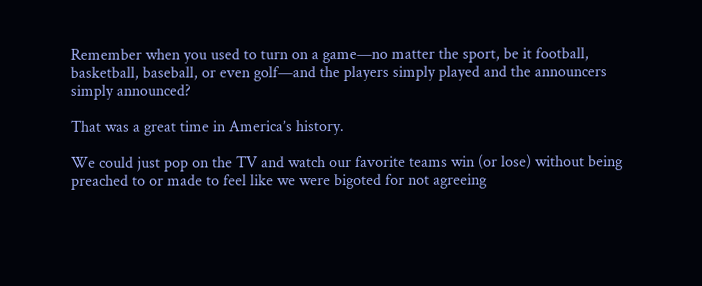Remember when you used to turn on a game—no matter the sport, be it football, basketball, baseball, or even golf—and the players simply played and the announcers simply announced?

That was a great time in America’s history.

We could just pop on the TV and watch our favorite teams win (or lose) without being preached to or made to feel like we were bigoted for not agreeing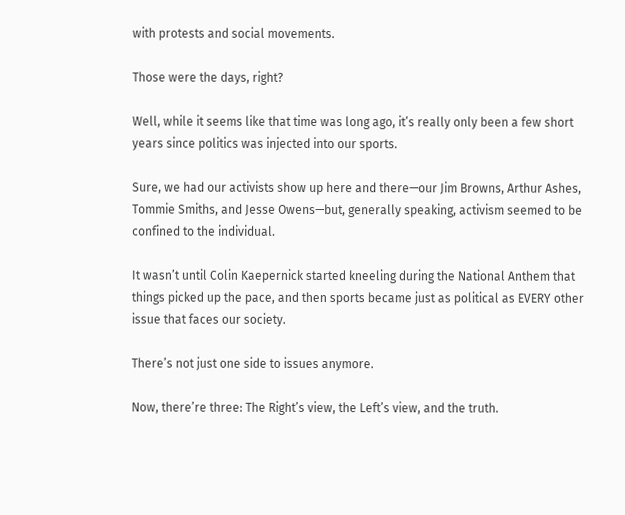with protests and social movements.

Those were the days, right?

Well, while it seems like that time was long ago, it’s really only been a few short years since politics was injected into our sports.

Sure, we had our activists show up here and there—our Jim Browns, Arthur Ashes, Tommie Smiths, and Jesse Owens—but, generally speaking, activism seemed to be confined to the individual.

It wasn’t until Colin Kaepernick started kneeling during the National Anthem that things picked up the pace, and then sports became just as political as EVERY other issue that faces our society.

There’s not just one side to issues anymore.

Now, there’re three: The Right’s view, the Left’s view, and the truth.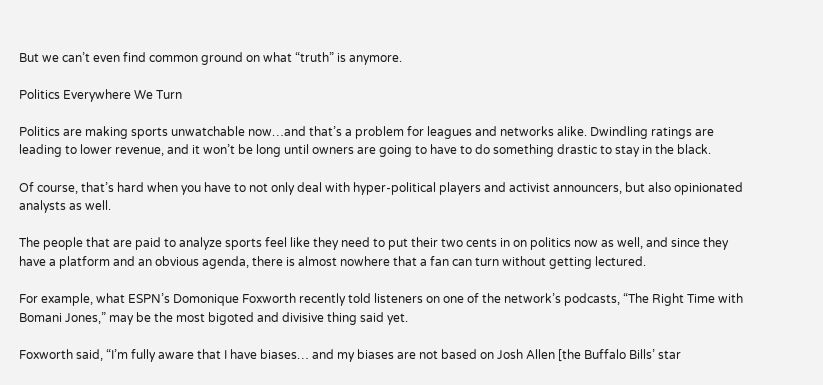But we can’t even find common ground on what “truth” is anymore.

Politics Everywhere We Turn

Politics are making sports unwatchable now…and that’s a problem for leagues and networks alike. Dwindling ratings are leading to lower revenue, and it won’t be long until owners are going to have to do something drastic to stay in the black.

Of course, that’s hard when you have to not only deal with hyper-political players and activist announcers, but also opinionated analysts as well.

The people that are paid to analyze sports feel like they need to put their two cents in on politics now as well, and since they have a platform and an obvious agenda, there is almost nowhere that a fan can turn without getting lectured.

For example, what ESPN’s Domonique Foxworth recently told listeners on one of the network’s podcasts, “The Right Time with Bomani Jones,” may be the most bigoted and divisive thing said yet.

Foxworth said, “I’m fully aware that I have biases… and my biases are not based on Josh Allen [the Buffalo Bills’ star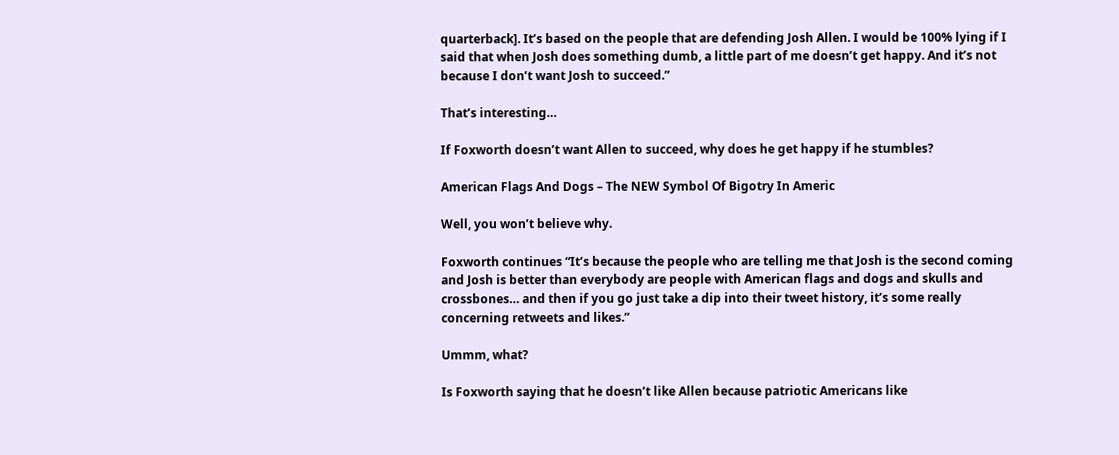quarterback]. It’s based on the people that are defending Josh Allen. I would be 100% lying if I said that when Josh does something dumb, a little part of me doesn’t get happy. And it’s not because I don’t want Josh to succeed.”

That’s interesting…

If Foxworth doesn’t want Allen to succeed, why does he get happy if he stumbles?

American Flags And Dogs – The NEW Symbol Of Bigotry In Americ

Well, you won’t believe why.

Foxworth continues “It’s because the people who are telling me that Josh is the second coming and Josh is better than everybody are people with American flags and dogs and skulls and crossbones… and then if you go just take a dip into their tweet history, it’s some really concerning retweets and likes.”

Ummm, what?

Is Foxworth saying that he doesn’t like Allen because patriotic Americans like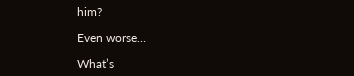him?

Even worse…

What’s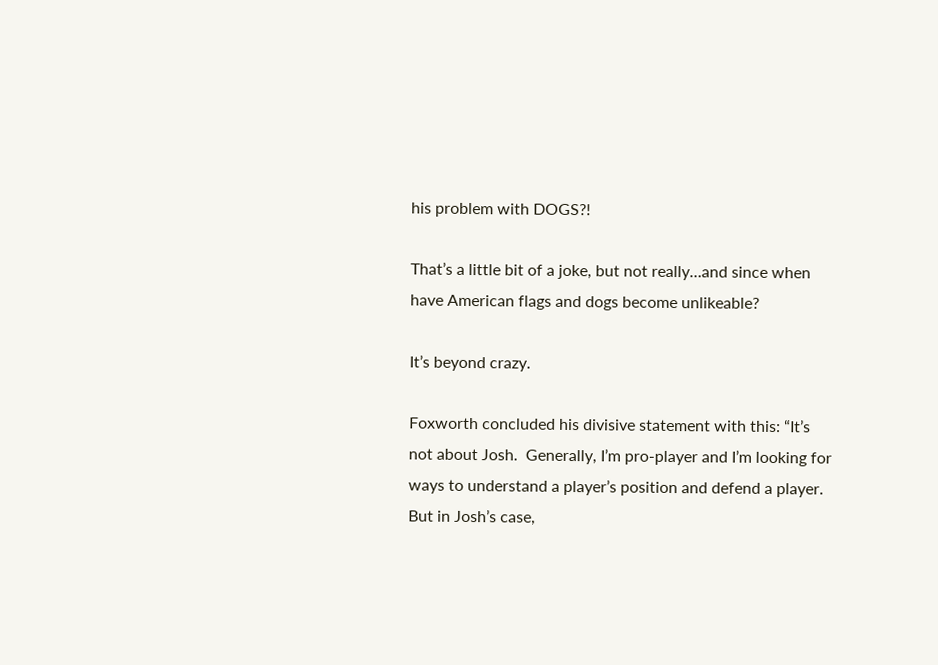his problem with DOGS?!

That’s a little bit of a joke, but not really…and since when have American flags and dogs become unlikeable?

It’s beyond crazy.

Foxworth concluded his divisive statement with this: “It’s not about Josh.  Generally, I’m pro-player and I’m looking for ways to understand a player’s position and defend a player. But in Josh’s case,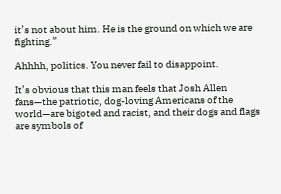it’s not about him. He is the ground on which we are fighting.”

Ahhhh, politics. You never fail to disappoint.

It’s obvious that this man feels that Josh Allen fans—the patriotic, dog-loving Americans of the world—are bigoted and racist, and their dogs and flags are symbols of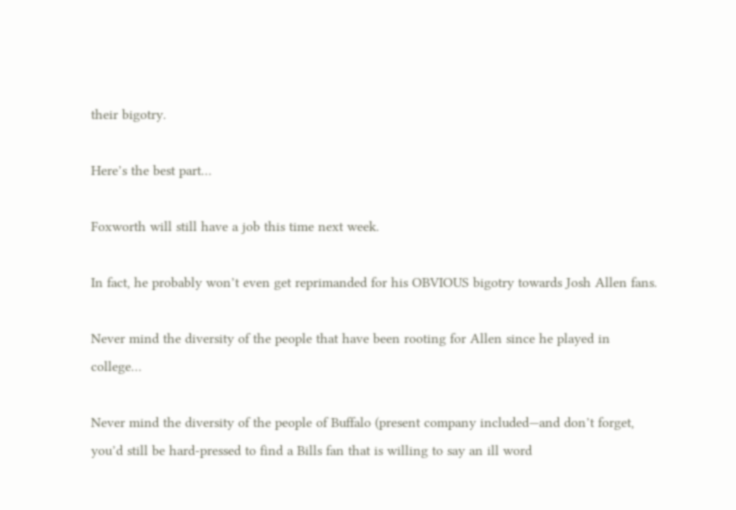their bigotry.

Here’s the best part…

Foxworth will still have a job this time next week.

In fact, he probably won’t even get reprimanded for his OBVIOUS bigotry towards Josh Allen fans.

Never mind the diversity of the people that have been rooting for Allen since he played in college…

Never mind the diversity of the people of Buffalo (present company included—and don’t forget, you’d still be hard-pressed to find a Bills fan that is willing to say an ill word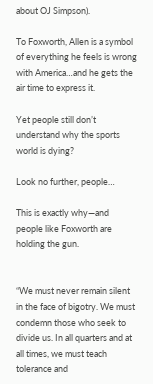about OJ Simpson).

To Foxworth, Allen is a symbol of everything he feels is wrong with America…and he gets the air time to express it.

Yet people still don’t understand why the sports world is dying?

Look no further, people…

This is exactly why—and people like Foxworth are holding the gun.


“We must never remain silent in the face of bigotry. We must condemn those who seek to divide us. In all quarters and at all times, we must teach tolerance and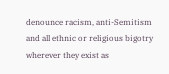denounce racism, anti-Semitism and all ethnic or religious bigotry wherever they exist as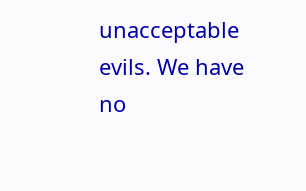unacceptable evils. We have no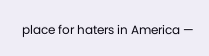place for haters in America —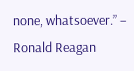none, whatsoever.” – Ronald Reagan